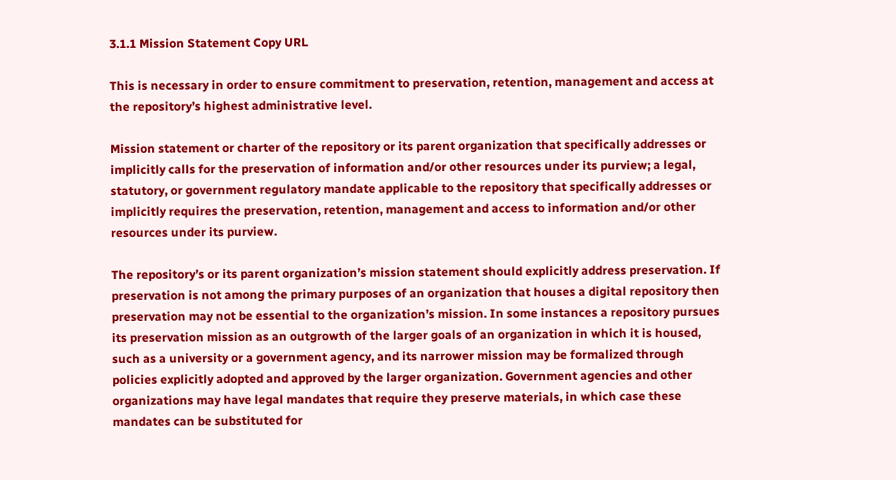3.1.1 Mission Statement Copy URL

This is necessary in order to ensure commitment to preservation, retention, management and access at the repository’s highest administrative level.

Mission statement or charter of the repository or its parent organization that specifically addresses or implicitly calls for the preservation of information and/or other resources under its purview; a legal, statutory, or government regulatory mandate applicable to the repository that specifically addresses or implicitly requires the preservation, retention, management and access to information and/or other resources under its purview.

The repository’s or its parent organization’s mission statement should explicitly address preservation. If preservation is not among the primary purposes of an organization that houses a digital repository then preservation may not be essential to the organization’s mission. In some instances a repository pursues its preservation mission as an outgrowth of the larger goals of an organization in which it is housed, such as a university or a government agency, and its narrower mission may be formalized through policies explicitly adopted and approved by the larger organization. Government agencies and other organizations may have legal mandates that require they preserve materials, in which case these mandates can be substituted for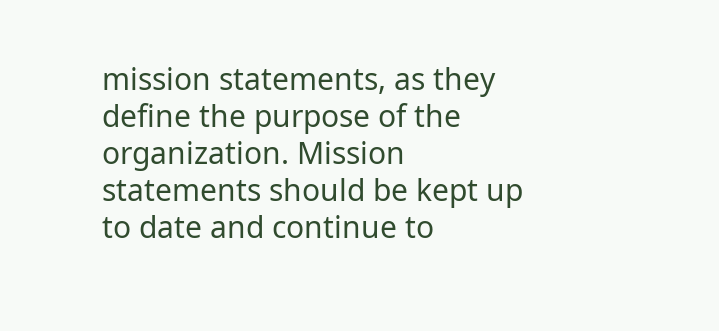mission statements, as they define the purpose of the organization. Mission statements should be kept up to date and continue to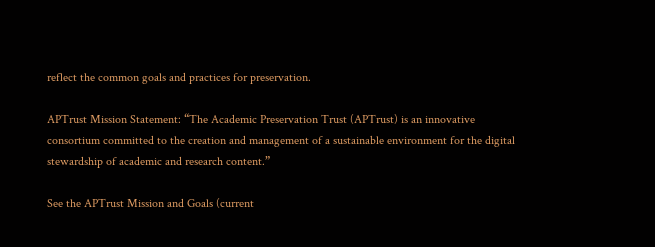reflect the common goals and practices for preservation.

APTrust Mission Statement: “The Academic Preservation Trust (APTrust) is an innovative consortium committed to the creation and management of a sustainable environment for the digital stewardship of academic and research content.”

See the APTrust Mission and Goals (current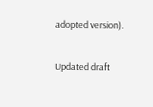adopted version).

Updated draft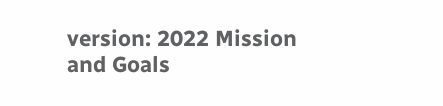version: 2022 Mission and Goals